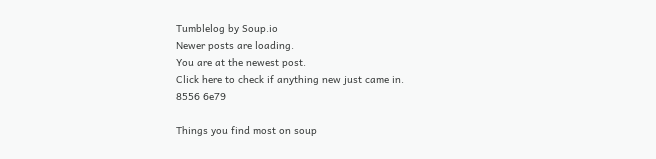Tumblelog by Soup.io
Newer posts are loading.
You are at the newest post.
Click here to check if anything new just came in.
8556 6e79

Things you find most on soup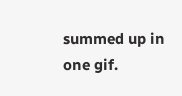summed up in one gif.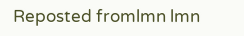Reposted fromlmn lmn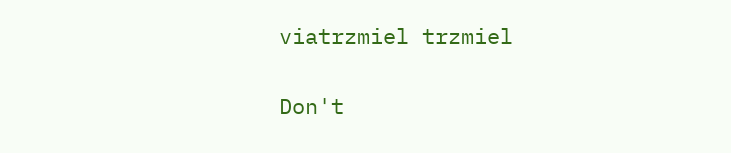viatrzmiel trzmiel

Don't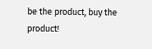be the product, buy the product!